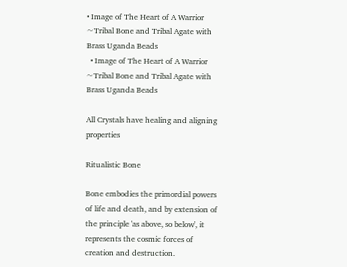• Image of The Heart of A Warrior ~Tribal Bone and Tribal Agate with Brass Uganda Beads
  • Image of The Heart of A Warrior ~Tribal Bone and Tribal Agate with Brass Uganda Beads

All Crystals have healing and aligning properties

Ritualistic Bone

Bone embodies the primordial powers of life and death, and by extension of the principle 'as above, so below', it represents the cosmic forces of creation and destruction.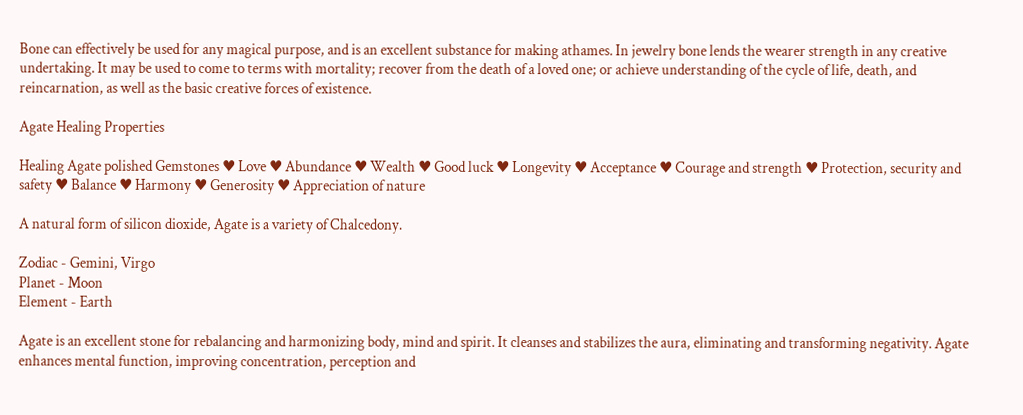Bone can effectively be used for any magical purpose, and is an excellent substance for making athames. In jewelry bone lends the wearer strength in any creative undertaking. It may be used to come to terms with mortality; recover from the death of a loved one; or achieve understanding of the cycle of life, death, and reincarnation, as well as the basic creative forces of existence.

Agate Healing Properties

Healing Agate polished Gemstones ♥ Love ♥ Abundance ♥ Wealth ♥ Good luck ♥ Longevity ♥ Acceptance ♥ Courage and strength ♥ Protection, security and safety ♥ Balance ♥ Harmony ♥ Generosity ♥ Appreciation of nature

A natural form of silicon dioxide, Agate is a variety of Chalcedony.

Zodiac - Gemini, Virgo
Planet - Moon
Element - Earth

Agate is an excellent stone for rebalancing and harmonizing body, mind and spirit. It cleanses and stabilizes the aura, eliminating and transforming negativity. Agate enhances mental function, improving concentration, perception and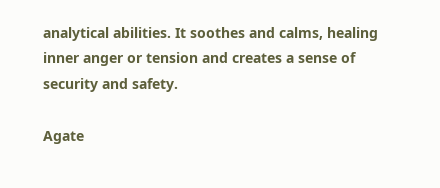analytical abilities. It soothes and calms, healing inner anger or tension and creates a sense of security and safety.

Agate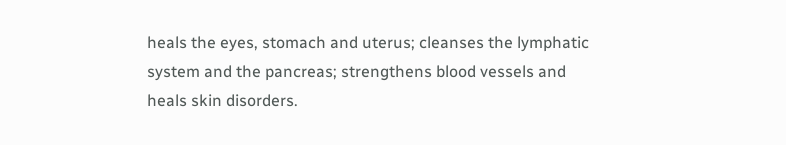heals the eyes, stomach and uterus; cleanses the lymphatic system and the pancreas; strengthens blood vessels and heals skin disorders.